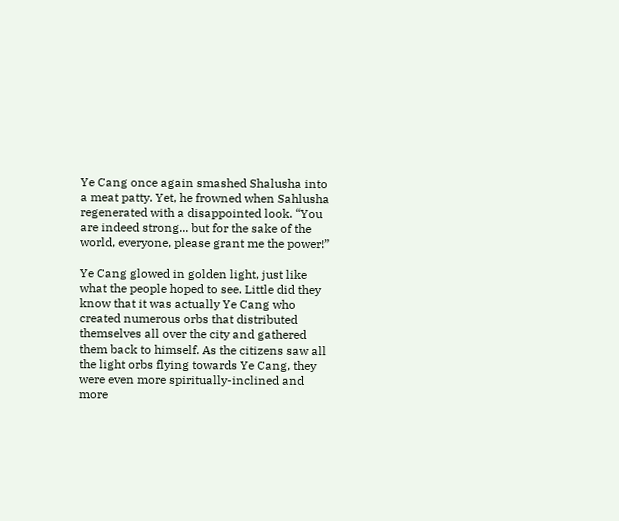Ye Cang once again smashed Shalusha into a meat patty. Yet, he frowned when Sahlusha regenerated with a disappointed look. “You are indeed strong... but for the sake of the world, everyone, please grant me the power!”

Ye Cang glowed in golden light, just like what the people hoped to see. Little did they know that it was actually Ye Cang who created numerous orbs that distributed themselves all over the city and gathered them back to himself. As the citizens saw all the light orbs flying towards Ye Cang, they were even more spiritually-inclined and more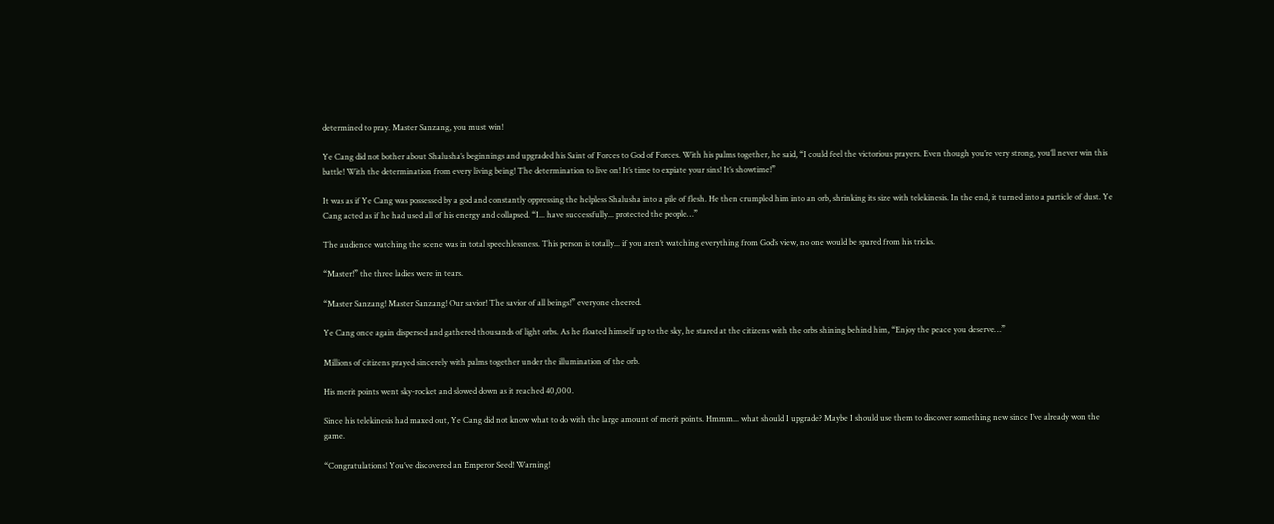determined to pray. Master Sanzang, you must win!

Ye Cang did not bother about Shalusha’s beginnings and upgraded his Saint of Forces to God of Forces. With his palms together, he said, “I could feel the victorious prayers. Even though you’re very strong, you’ll never win this battle! With the determination from every living being! The determination to live on! It’s time to expiate your sins! It’s showtime!”

It was as if Ye Cang was possessed by a god and constantly oppressing the helpless Shalusha into a pile of flesh. He then crumpled him into an orb, shrinking its size with telekinesis. In the end, it turned into a particle of dust. Ye Cang acted as if he had used all of his energy and collapsed. “I... have successfully... protected the people…”

The audience watching the scene was in total speechlessness. This person is totally... if you aren’t watching everything from God’s view, no one would be spared from his tricks.

“Master!” the three ladies were in tears.

“Master Sanzang! Master Sanzang! Our savior! The savior of all beings!” everyone cheered.

Ye Cang once again dispersed and gathered thousands of light orbs. As he floated himself up to the sky, he stared at the citizens with the orbs shining behind him, “Enjoy the peace you deserve…”

Millions of citizens prayed sincerely with palms together under the illumination of the orb.

His merit points went sky-rocket and slowed down as it reached 40,000.

Since his telekinesis had maxed out, Ye Cang did not know what to do with the large amount of merit points. Hmmm... what should I upgrade? Maybe I should use them to discover something new since I’ve already won the game.

“Congratulations! You’ve discovered an Emperor Seed! Warning!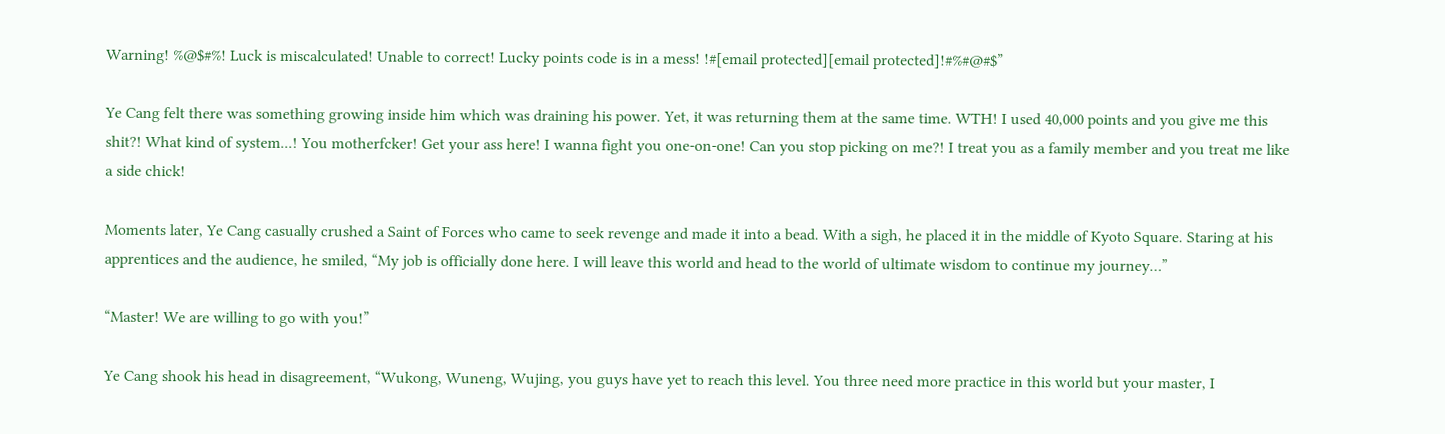Warning! %@$#%! Luck is miscalculated! Unable to correct! Lucky points code is in a mess! !#[email protected][email protected]!#%#@#$”

Ye Cang felt there was something growing inside him which was draining his power. Yet, it was returning them at the same time. WTH! I used 40,000 points and you give me this shit?! What kind of system...! You motherfcker! Get your ass here! I wanna fight you one-on-one! Can you stop picking on me?! I treat you as a family member and you treat me like a side chick!

Moments later, Ye Cang casually crushed a Saint of Forces who came to seek revenge and made it into a bead. With a sigh, he placed it in the middle of Kyoto Square. Staring at his apprentices and the audience, he smiled, “My job is officially done here. I will leave this world and head to the world of ultimate wisdom to continue my journey…”

“Master! We are willing to go with you!”

Ye Cang shook his head in disagreement, “Wukong, Wuneng, Wujing, you guys have yet to reach this level. You three need more practice in this world but your master, I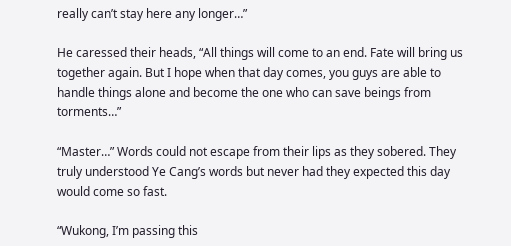really can’t stay here any longer…”

He caressed their heads, “All things will come to an end. Fate will bring us together again. But I hope when that day comes, you guys are able to handle things alone and become the one who can save beings from torments…”

“Master…” Words could not escape from their lips as they sobered. They truly understood Ye Cang’s words but never had they expected this day would come so fast.

“Wukong, I’m passing this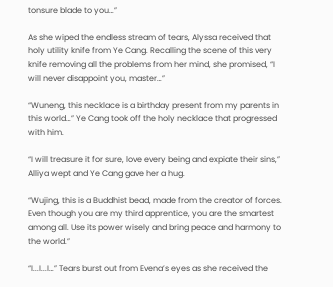tonsure blade to you…”

As she wiped the endless stream of tears, Alyssa received that holy utility knife from Ye Cang. Recalling the scene of this very knife removing all the problems from her mind, she promised, “I will never disappoint you, master…”

“Wuneng, this necklace is a birthday present from my parents in this world…” Ye Cang took off the holy necklace that progressed with him.

“I will treasure it for sure, love every being and expiate their sins,” Alliya wept and Ye Cang gave her a hug.

“Wujing, this is a Buddhist bead, made from the creator of forces. Even though you are my third apprentice, you are the smartest among all. Use its power wisely and bring peace and harmony to the world.”

“I...I...I…” Tears burst out from Evena’s eyes as she received the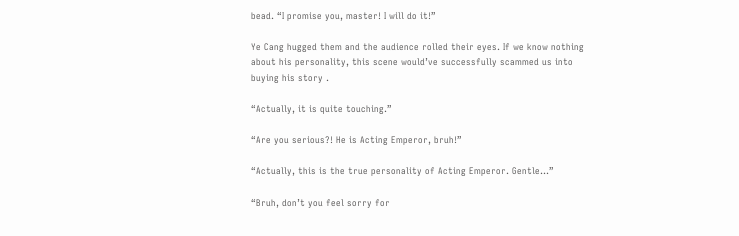bead. “I promise you, master! I will do it!”

Ye Cang hugged them and the audience rolled their eyes. If we know nothing about his personality, this scene would’ve successfully scammed us into buying his story .

“Actually, it is quite touching.”

“Are you serious?! He is Acting Emperor, bruh!”

“Actually, this is the true personality of Acting Emperor. Gentle…”

“Bruh, don’t you feel sorry for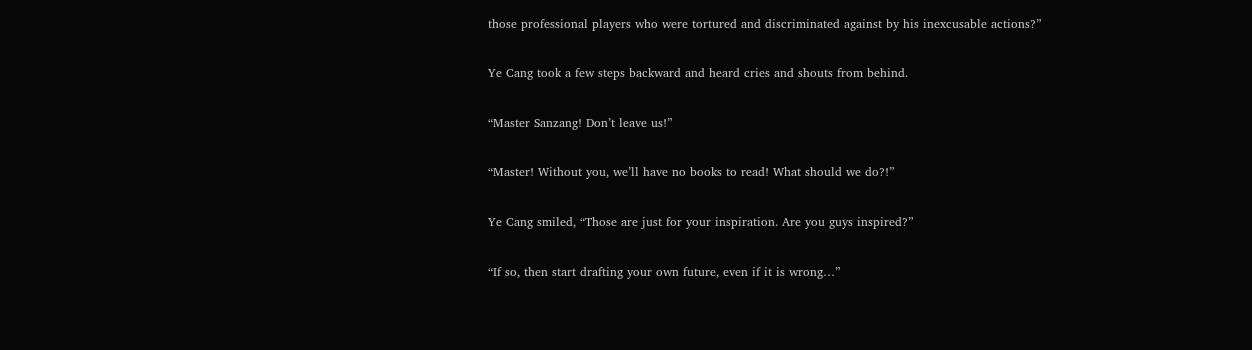those professional players who were tortured and discriminated against by his inexcusable actions?”

Ye Cang took a few steps backward and heard cries and shouts from behind.

“Master Sanzang! Don’t leave us!”

“Master! Without you, we’ll have no books to read! What should we do?!”

Ye Cang smiled, “Those are just for your inspiration. Are you guys inspired?”

“If so, then start drafting your own future, even if it is wrong…”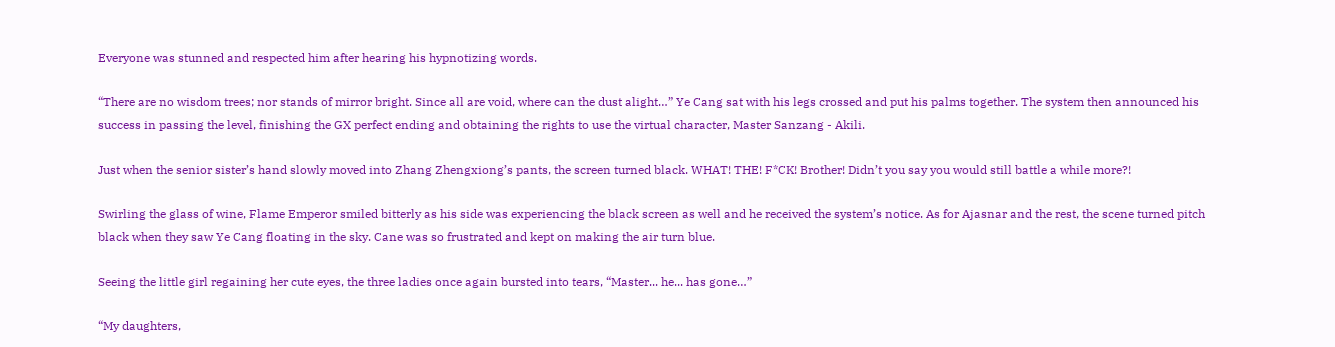Everyone was stunned and respected him after hearing his hypnotizing words.

“There are no wisdom trees; nor stands of mirror bright. Since all are void, where can the dust alight…” Ye Cang sat with his legs crossed and put his palms together. The system then announced his success in passing the level, finishing the GX perfect ending and obtaining the rights to use the virtual character, Master Sanzang - Akili.

Just when the senior sister’s hand slowly moved into Zhang Zhengxiong’s pants, the screen turned black. WHAT! THE! F*CK! Brother! Didn’t you say you would still battle a while more?!

Swirling the glass of wine, Flame Emperor smiled bitterly as his side was experiencing the black screen as well and he received the system’s notice. As for Ajasnar and the rest, the scene turned pitch black when they saw Ye Cang floating in the sky. Cane was so frustrated and kept on making the air turn blue.

Seeing the little girl regaining her cute eyes, the three ladies once again bursted into tears, “Master... he... has gone…”

“My daughters,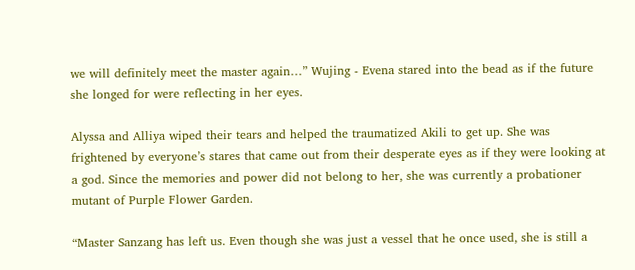we will definitely meet the master again…” Wujing - Evena stared into the bead as if the future she longed for were reflecting in her eyes.

Alyssa and Alliya wiped their tears and helped the traumatized Akili to get up. She was frightened by everyone’s stares that came out from their desperate eyes as if they were looking at a god. Since the memories and power did not belong to her, she was currently a probationer mutant of Purple Flower Garden.

“Master Sanzang has left us. Even though she was just a vessel that he once used, she is still a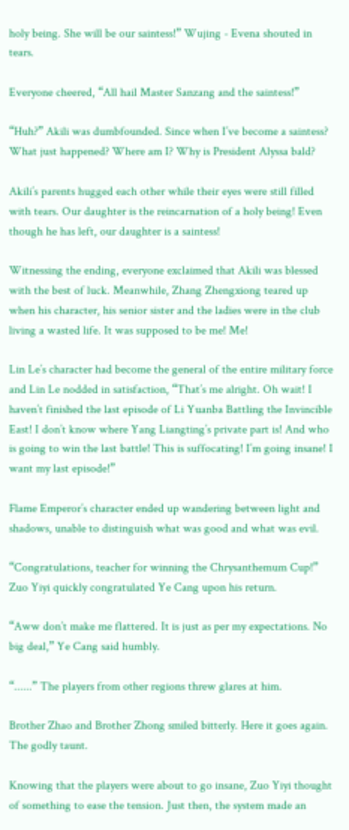holy being. She will be our saintess!” Wujing - Evena shouted in tears.

Everyone cheered, “All hail Master Sanzang and the saintess!”

“Huh?” Akili was dumbfounded. Since when I’ve become a saintess? What just happened? Where am I? Why is President Alyssa bald?

Akili’s parents hugged each other while their eyes were still filled with tears. Our daughter is the reincarnation of a holy being! Even though he has left, our daughter is a saintess!

Witnessing the ending, everyone exclaimed that Akili was blessed with the best of luck. Meanwhile, Zhang Zhengxiong teared up when his character, his senior sister and the ladies were in the club living a wasted life. It was supposed to be me! Me!

Lin Le’s character had become the general of the entire military force and Lin Le nodded in satisfaction, “That’s me alright. Oh wait! I haven’t finished the last episode of Li Yuanba Battling the Invincible East! I don’t know where Yang Liangting’s private part is! And who is going to win the last battle! This is suffocating! I’m going insane! I want my last episode!”

Flame Emperor’s character ended up wandering between light and shadows, unable to distinguish what was good and what was evil.

“Congratulations, teacher for winning the Chrysanthemum Cup!” Zuo Yiyi quickly congratulated Ye Cang upon his return.

“Aww don’t make me flattered. It is just as per my expectations. No big deal,” Ye Cang said humbly.

“......” The players from other regions threw glares at him.

Brother Zhao and Brother Zhong smiled bitterly. Here it goes again. The godly taunt.

Knowing that the players were about to go insane, Zuo Yiyi thought of something to ease the tension. Just then, the system made an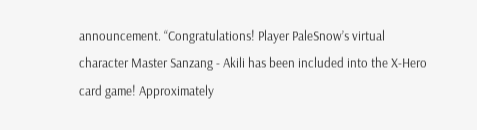announcement. “Congratulations! Player PaleSnow’s virtual character Master Sanzang - Akili has been included into the X-Hero card game! Approximately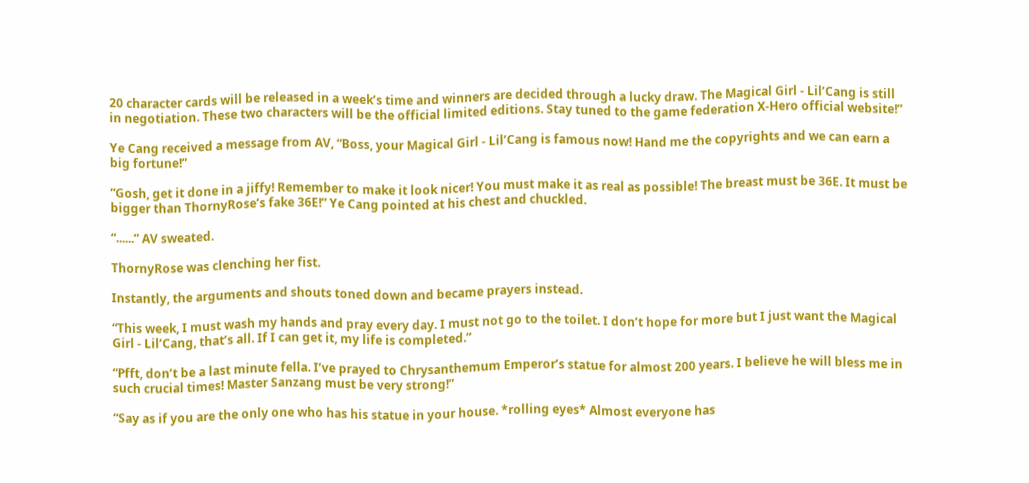20 character cards will be released in a week’s time and winners are decided through a lucky draw. The Magical Girl - Lil’Cang is still in negotiation. These two characters will be the official limited editions. Stay tuned to the game federation X-Hero official website!”

Ye Cang received a message from AV, “Boss, your Magical Girl - Lil’Cang is famous now! Hand me the copyrights and we can earn a big fortune!”

“Gosh, get it done in a jiffy! Remember to make it look nicer! You must make it as real as possible! The breast must be 36E. It must be bigger than ThornyRose’s fake 36E!” Ye Cang pointed at his chest and chuckled.

“......” AV sweated.

ThornyRose was clenching her fist.

Instantly, the arguments and shouts toned down and became prayers instead.

“This week, I must wash my hands and pray every day. I must not go to the toilet. I don’t hope for more but I just want the Magical Girl - Lil’Cang, that’s all. If I can get it, my life is completed.”

“Pfft, don’t be a last minute fella. I’ve prayed to Chrysanthemum Emperor’s statue for almost 200 years. I believe he will bless me in such crucial times! Master Sanzang must be very strong!”

“Say as if you are the only one who has his statue in your house. *rolling eyes* Almost everyone has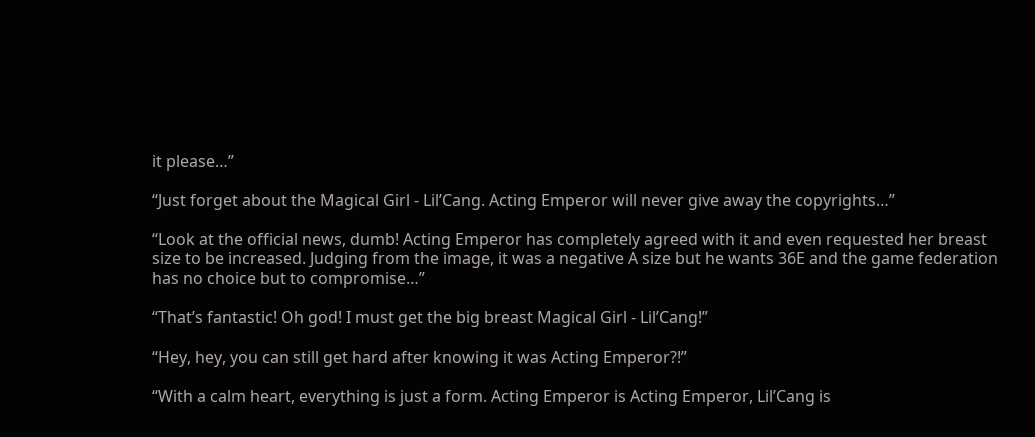it please…”

“Just forget about the Magical Girl - Lil’Cang. Acting Emperor will never give away the copyrights…”

“Look at the official news, dumb! Acting Emperor has completely agreed with it and even requested her breast size to be increased. Judging from the image, it was a negative A size but he wants 36E and the game federation has no choice but to compromise…”

“That’s fantastic! Oh god! I must get the big breast Magical Girl - Lil’Cang!”

“Hey, hey, you can still get hard after knowing it was Acting Emperor?!”

“With a calm heart, everything is just a form. Acting Emperor is Acting Emperor, Lil’Cang is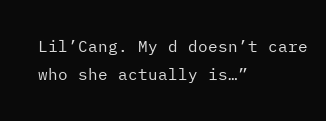Lil’Cang. My d doesn’t care who she actually is…”